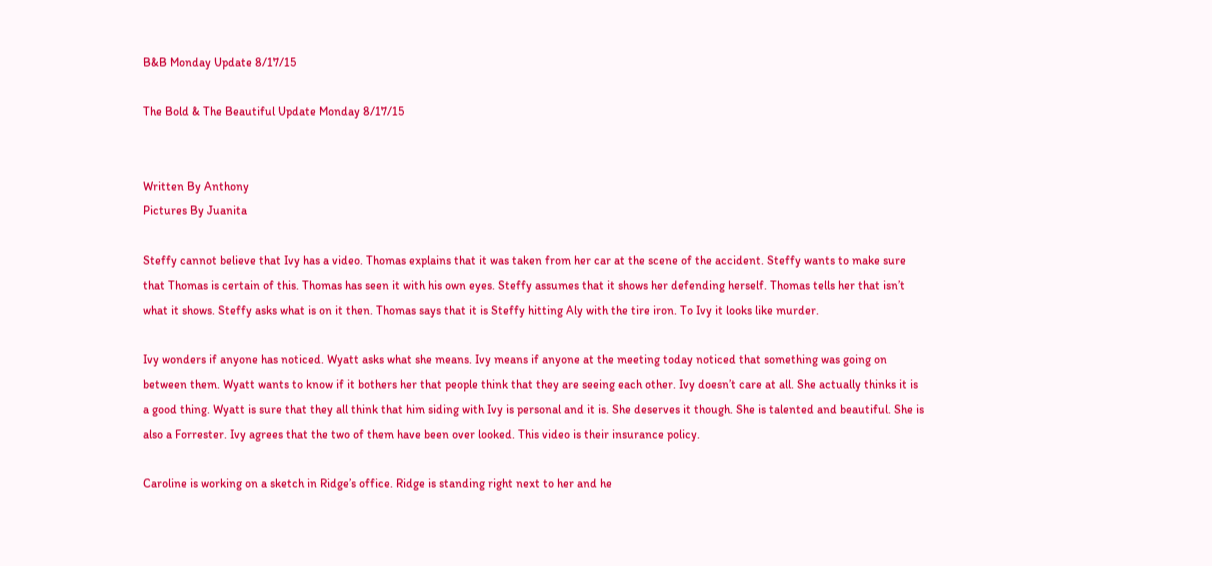B&B Monday Update 8/17/15

The Bold & The Beautiful Update Monday 8/17/15


Written By Anthony
Pictures By Juanita

Steffy cannot believe that Ivy has a video. Thomas explains that it was taken from her car at the scene of the accident. Steffy wants to make sure that Thomas is certain of this. Thomas has seen it with his own eyes. Steffy assumes that it shows her defending herself. Thomas tells her that isn’t what it shows. Steffy asks what is on it then. Thomas says that it is Steffy hitting Aly with the tire iron. To Ivy it looks like murder.

Ivy wonders if anyone has noticed. Wyatt asks what she means. Ivy means if anyone at the meeting today noticed that something was going on between them. Wyatt wants to know if it bothers her that people think that they are seeing each other. Ivy doesn’t care at all. She actually thinks it is a good thing. Wyatt is sure that they all think that him siding with Ivy is personal and it is. She deserves it though. She is talented and beautiful. She is also a Forrester. Ivy agrees that the two of them have been over looked. This video is their insurance policy.

Caroline is working on a sketch in Ridge’s office. Ridge is standing right next to her and he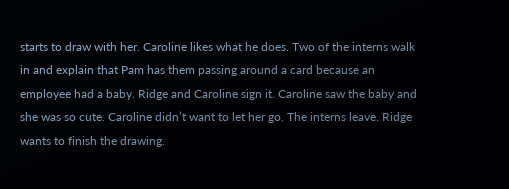starts to draw with her. Caroline likes what he does. Two of the interns walk in and explain that Pam has them passing around a card because an employee had a baby. Ridge and Caroline sign it. Caroline saw the baby and she was so cute. Caroline didn’t want to let her go. The interns leave. Ridge wants to finish the drawing.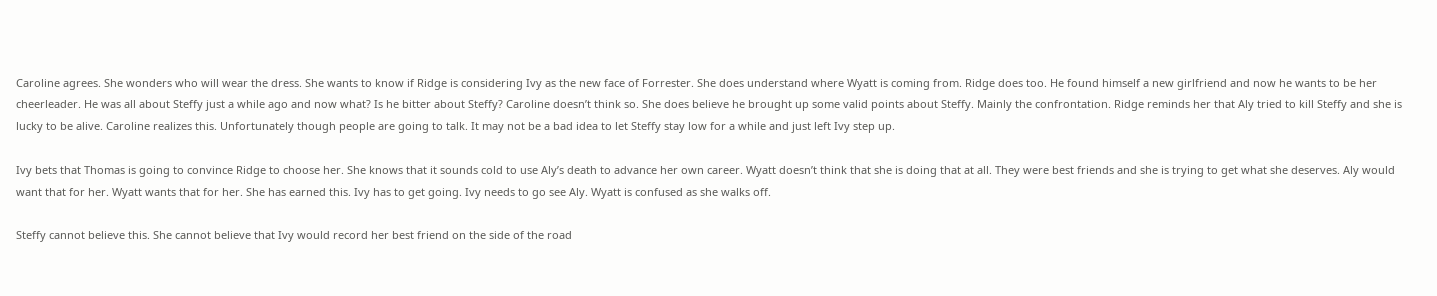Caroline agrees. She wonders who will wear the dress. She wants to know if Ridge is considering Ivy as the new face of Forrester. She does understand where Wyatt is coming from. Ridge does too. He found himself a new girlfriend and now he wants to be her cheerleader. He was all about Steffy just a while ago and now what? Is he bitter about Steffy? Caroline doesn’t think so. She does believe he brought up some valid points about Steffy. Mainly the confrontation. Ridge reminds her that Aly tried to kill Steffy and she is lucky to be alive. Caroline realizes this. Unfortunately though people are going to talk. It may not be a bad idea to let Steffy stay low for a while and just left Ivy step up.

Ivy bets that Thomas is going to convince Ridge to choose her. She knows that it sounds cold to use Aly’s death to advance her own career. Wyatt doesn’t think that she is doing that at all. They were best friends and she is trying to get what she deserves. Aly would want that for her. Wyatt wants that for her. She has earned this. Ivy has to get going. Ivy needs to go see Aly. Wyatt is confused as she walks off.

Steffy cannot believe this. She cannot believe that Ivy would record her best friend on the side of the road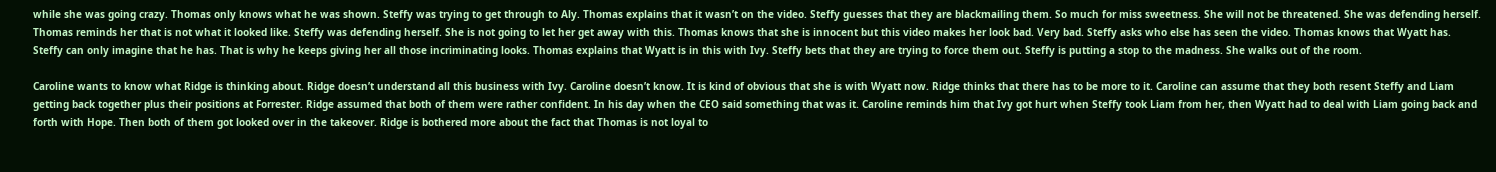while she was going crazy. Thomas only knows what he was shown. Steffy was trying to get through to Aly. Thomas explains that it wasn’t on the video. Steffy guesses that they are blackmailing them. So much for miss sweetness. She will not be threatened. She was defending herself. Thomas reminds her that is not what it looked like. Steffy was defending herself. She is not going to let her get away with this. Thomas knows that she is innocent but this video makes her look bad. Very bad. Steffy asks who else has seen the video. Thomas knows that Wyatt has. Steffy can only imagine that he has. That is why he keeps giving her all those incriminating looks. Thomas explains that Wyatt is in this with Ivy. Steffy bets that they are trying to force them out. Steffy is putting a stop to the madness. She walks out of the room.

Caroline wants to know what Ridge is thinking about. Ridge doesn’t understand all this business with Ivy. Caroline doesn’t know. It is kind of obvious that she is with Wyatt now. Ridge thinks that there has to be more to it. Caroline can assume that they both resent Steffy and Liam getting back together plus their positions at Forrester. Ridge assumed that both of them were rather confident. In his day when the CEO said something that was it. Caroline reminds him that Ivy got hurt when Steffy took Liam from her, then Wyatt had to deal with Liam going back and forth with Hope. Then both of them got looked over in the takeover. Ridge is bothered more about the fact that Thomas is not loyal to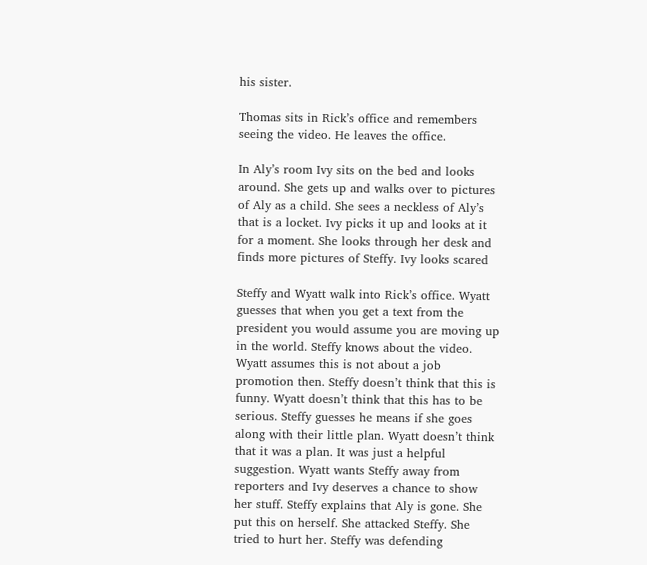his sister.

Thomas sits in Rick’s office and remembers seeing the video. He leaves the office.

In Aly’s room Ivy sits on the bed and looks around. She gets up and walks over to pictures of Aly as a child. She sees a neckless of Aly’s that is a locket. Ivy picks it up and looks at it for a moment. She looks through her desk and finds more pictures of Steffy. Ivy looks scared

Steffy and Wyatt walk into Rick’s office. Wyatt guesses that when you get a text from the president you would assume you are moving up in the world. Steffy knows about the video. Wyatt assumes this is not about a job promotion then. Steffy doesn’t think that this is funny. Wyatt doesn’t think that this has to be serious. Steffy guesses he means if she goes along with their little plan. Wyatt doesn’t think that it was a plan. It was just a helpful suggestion. Wyatt wants Steffy away from reporters and Ivy deserves a chance to show her stuff. Steffy explains that Aly is gone. She put this on herself. She attacked Steffy. She tried to hurt her. Steffy was defending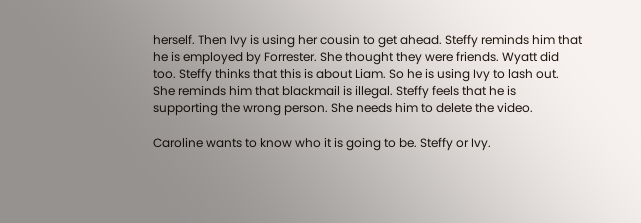herself. Then Ivy is using her cousin to get ahead. Steffy reminds him that he is employed by Forrester. She thought they were friends. Wyatt did too. Steffy thinks that this is about Liam. So he is using Ivy to lash out. She reminds him that blackmail is illegal. Steffy feels that he is supporting the wrong person. She needs him to delete the video.

Caroline wants to know who it is going to be. Steffy or Ivy.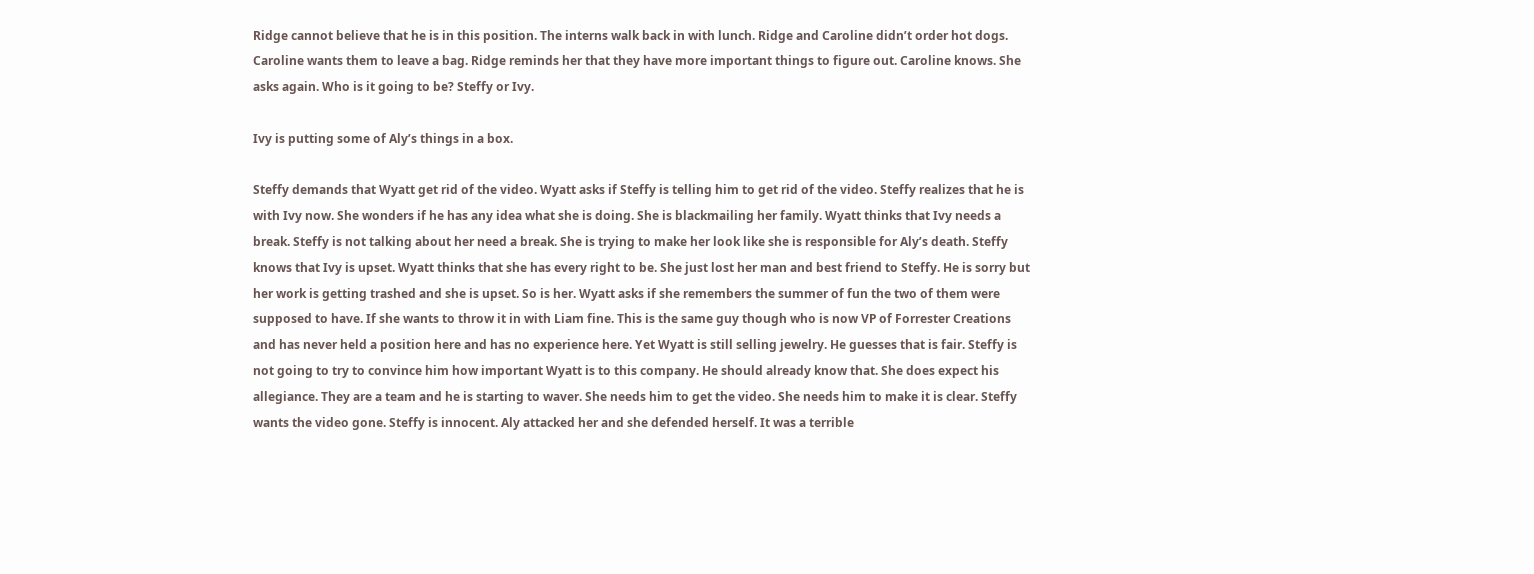Ridge cannot believe that he is in this position. The interns walk back in with lunch. Ridge and Caroline didn’t order hot dogs. Caroline wants them to leave a bag. Ridge reminds her that they have more important things to figure out. Caroline knows. She asks again. Who is it going to be? Steffy or Ivy.

Ivy is putting some of Aly’s things in a box.

Steffy demands that Wyatt get rid of the video. Wyatt asks if Steffy is telling him to get rid of the video. Steffy realizes that he is with Ivy now. She wonders if he has any idea what she is doing. She is blackmailing her family. Wyatt thinks that Ivy needs a break. Steffy is not talking about her need a break. She is trying to make her look like she is responsible for Aly’s death. Steffy knows that Ivy is upset. Wyatt thinks that she has every right to be. She just lost her man and best friend to Steffy. He is sorry but her work is getting trashed and she is upset. So is her. Wyatt asks if she remembers the summer of fun the two of them were supposed to have. If she wants to throw it in with Liam fine. This is the same guy though who is now VP of Forrester Creations and has never held a position here and has no experience here. Yet Wyatt is still selling jewelry. He guesses that is fair. Steffy is not going to try to convince him how important Wyatt is to this company. He should already know that. She does expect his allegiance. They are a team and he is starting to waver. She needs him to get the video. She needs him to make it is clear. Steffy wants the video gone. Steffy is innocent. Aly attacked her and she defended herself. It was a terrible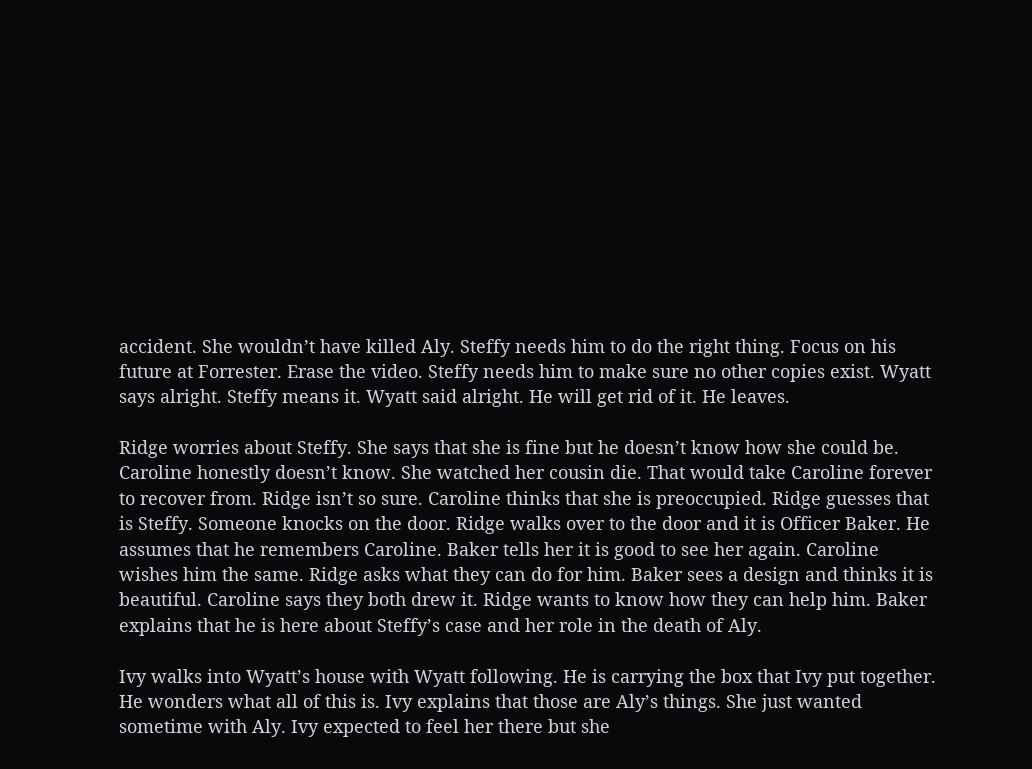accident. She wouldn’t have killed Aly. Steffy needs him to do the right thing. Focus on his future at Forrester. Erase the video. Steffy needs him to make sure no other copies exist. Wyatt says alright. Steffy means it. Wyatt said alright. He will get rid of it. He leaves.

Ridge worries about Steffy. She says that she is fine but he doesn’t know how she could be. Caroline honestly doesn’t know. She watched her cousin die. That would take Caroline forever to recover from. Ridge isn’t so sure. Caroline thinks that she is preoccupied. Ridge guesses that is Steffy. Someone knocks on the door. Ridge walks over to the door and it is Officer Baker. He assumes that he remembers Caroline. Baker tells her it is good to see her again. Caroline wishes him the same. Ridge asks what they can do for him. Baker sees a design and thinks it is beautiful. Caroline says they both drew it. Ridge wants to know how they can help him. Baker explains that he is here about Steffy’s case and her role in the death of Aly.

Ivy walks into Wyatt’s house with Wyatt following. He is carrying the box that Ivy put together. He wonders what all of this is. Ivy explains that those are Aly’s things. She just wanted sometime with Aly. Ivy expected to feel her there but she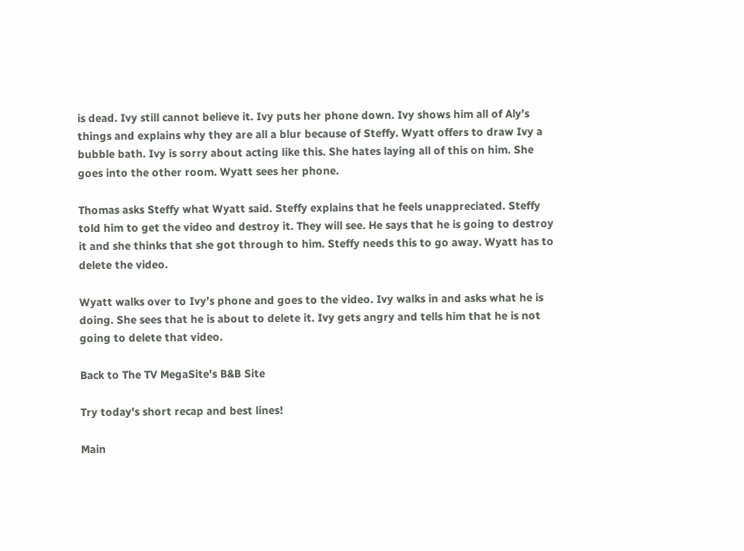is dead. Ivy still cannot believe it. Ivy puts her phone down. Ivy shows him all of Aly’s things and explains why they are all a blur because of Steffy. Wyatt offers to draw Ivy a bubble bath. Ivy is sorry about acting like this. She hates laying all of this on him. She goes into the other room. Wyatt sees her phone.

Thomas asks Steffy what Wyatt said. Steffy explains that he feels unappreciated. Steffy told him to get the video and destroy it. They will see. He says that he is going to destroy it and she thinks that she got through to him. Steffy needs this to go away. Wyatt has to delete the video.

Wyatt walks over to Ivy’s phone and goes to the video. Ivy walks in and asks what he is doing. She sees that he is about to delete it. Ivy gets angry and tells him that he is not going to delete that video.

Back to The TV MegaSite's B&B Site

Try today's short recap and best lines!

Main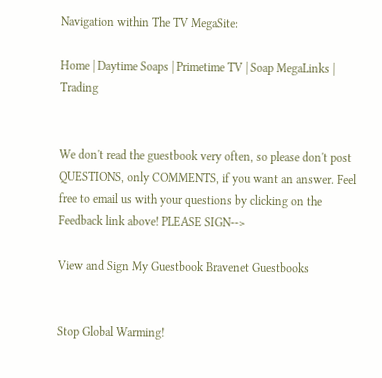Navigation within The TV MegaSite:

Home | Daytime Soaps | Primetime TV | Soap MegaLinks | Trading


We don't read the guestbook very often, so please don't post QUESTIONS, only COMMENTS, if you want an answer. Feel free to email us with your questions by clicking on the Feedback link above! PLEASE SIGN-->

View and Sign My Guestbook Bravenet Guestbooks


Stop Global Warming!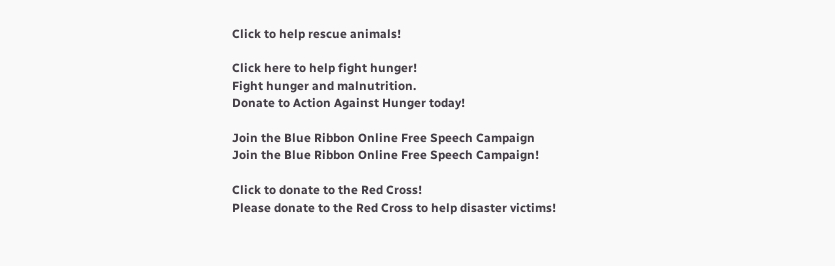Click to help rescue animals!

Click here to help fight hunger!
Fight hunger and malnutrition.
Donate to Action Against Hunger today!

Join the Blue Ribbon Online Free Speech Campaign
Join the Blue Ribbon Online Free Speech Campaign!

Click to donate to the Red Cross!
Please donate to the Red Cross to help disaster victims!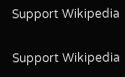Support Wikipedia

Support Wikipedia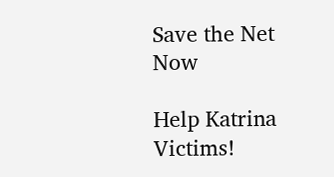Save the Net Now

Help Katrina Victims!